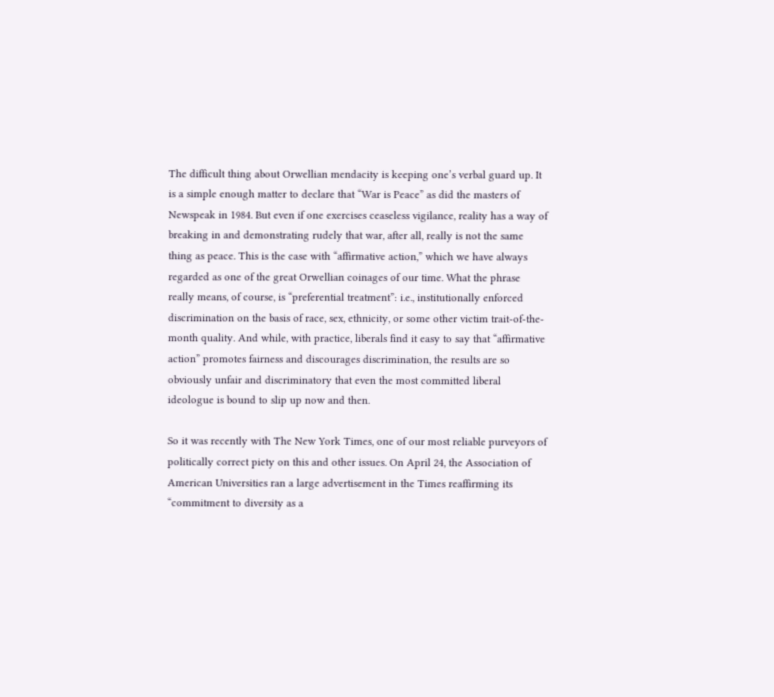The difficult thing about Orwellian mendacity is keeping one’s verbal guard up. It is a simple enough matter to declare that “War is Peace” as did the masters of Newspeak in 1984. But even if one exercises ceaseless vigilance, reality has a way of breaking in and demonstrating rudely that war, after all, really is not the same thing as peace. This is the case with “affirmative action,” which we have always regarded as one of the great Orwellian coinages of our time. What the phrase really means, of course, is “preferential treatment”: i.e., institutionally enforced discrimination on the basis of race, sex, ethnicity, or some other victim trait-of-the-month quality. And while, with practice, liberals find it easy to say that “affirmative action” promotes fairness and discourages discrimination, the results are so obviously unfair and discriminatory that even the most committed liberal ideologue is bound to slip up now and then.

So it was recently with The New York Times, one of our most reliable purveyors of politically correct piety on this and other issues. On April 24, the Association of American Universities ran a large advertisement in the Times reaffirming its “commitment to diversity as a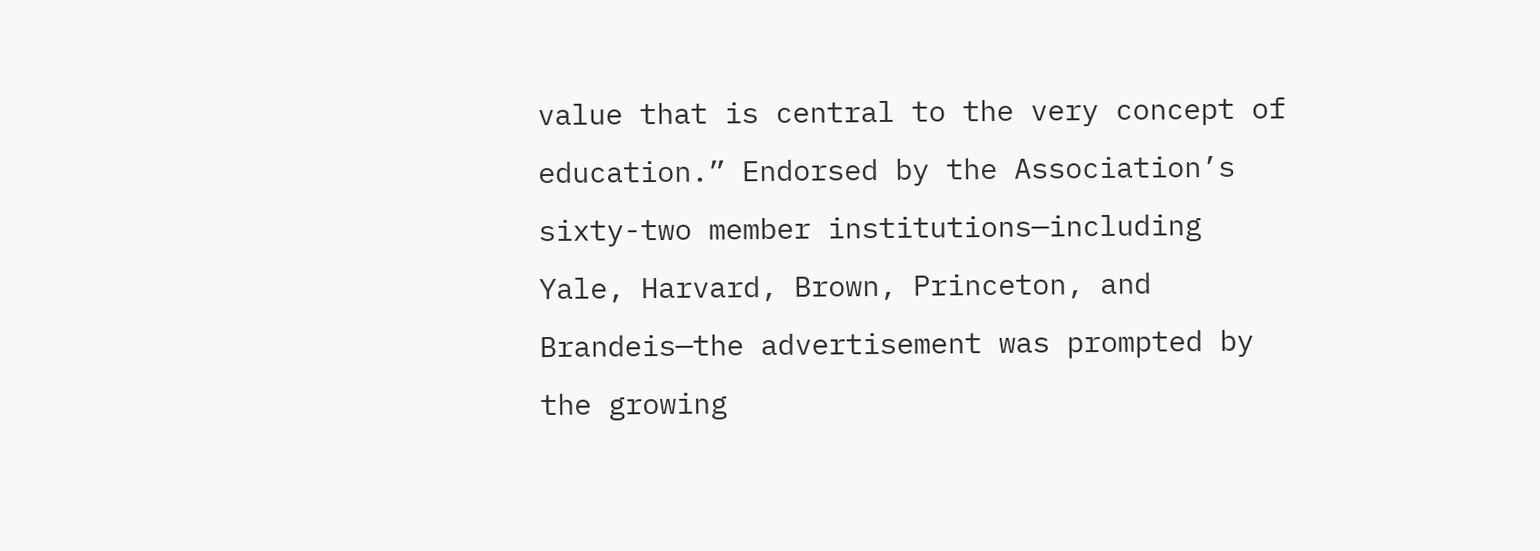value that is central to the very concept of education.” Endorsed by the Association’s sixty-two member institutions—including Yale, Harvard, Brown, Princeton, and Brandeis—the advertisement was prompted by the growing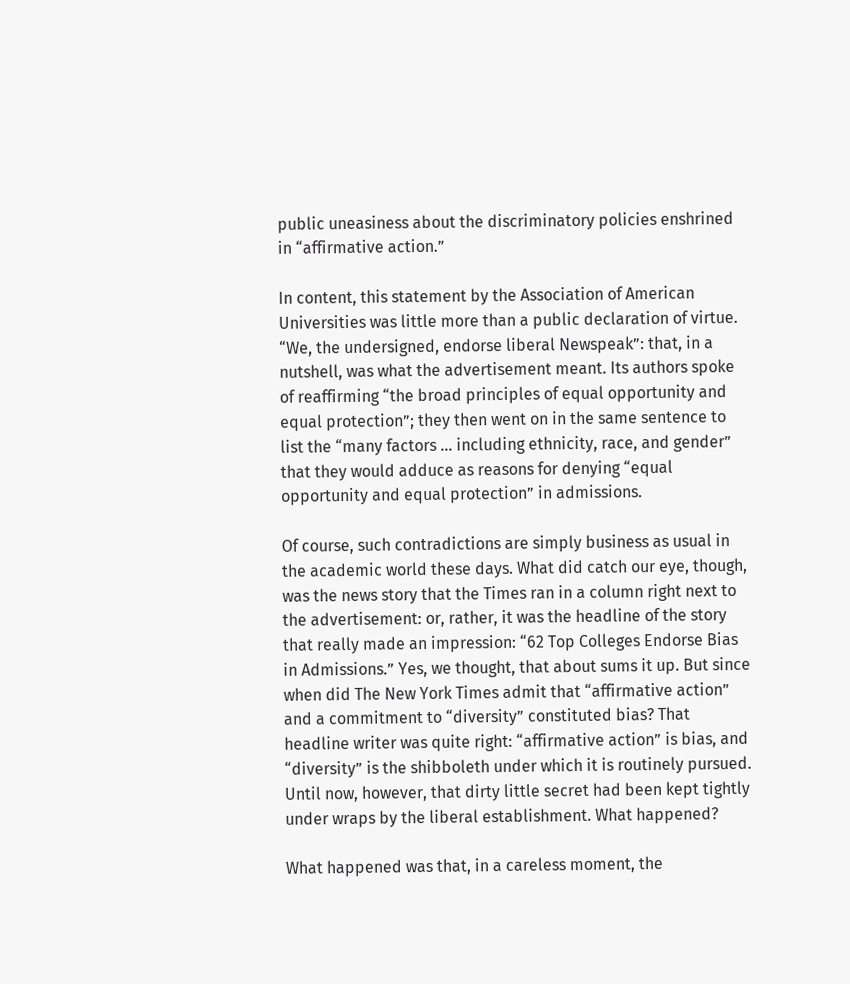public uneasiness about the discriminatory policies enshrined in “affirmative action.”

In content, this statement by the Association of American Universities was little more than a public declaration of virtue. “We, the undersigned, endorse liberal Newspeak”: that, in a nutshell, was what the advertisement meant. Its authors spoke of reaffirming “the broad principles of equal opportunity and equal protection”; they then went on in the same sentence to list the “many factors … including ethnicity, race, and gender” that they would adduce as reasons for denying “equal opportunity and equal protection” in admissions.

Of course, such contradictions are simply business as usual in the academic world these days. What did catch our eye, though, was the news story that the Times ran in a column right next to the advertisement: or, rather, it was the headline of the story that really made an impression: “62 Top Colleges Endorse Bias in Admissions.” Yes, we thought, that about sums it up. But since when did The New York Times admit that “affirmative action” and a commitment to “diversity” constituted bias? That headline writer was quite right: “affirmative action” is bias, and “diversity” is the shibboleth under which it is routinely pursued. Until now, however, that dirty little secret had been kept tightly under wraps by the liberal establishment. What happened?

What happened was that, in a careless moment, the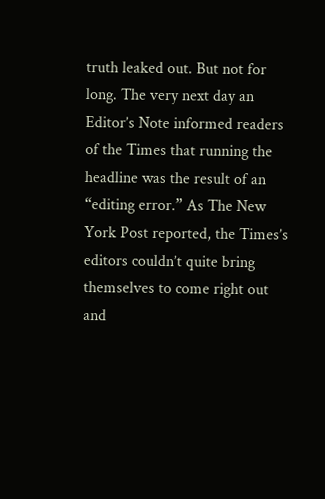truth leaked out. But not for long. The very next day an Editor’s Note informed readers of the Times that running the headline was the result of an “editing error.” As The New York Post reported, the Times’s editors couldn’t quite bring themselves to come right out and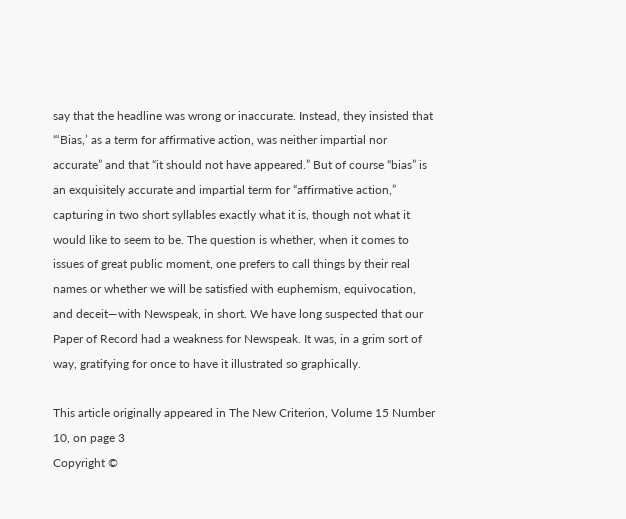say that the headline was wrong or inaccurate. Instead, they insisted that “‘Bias,’ as a term for affirmative action, was neither impartial nor accurate” and that “it should not have appeared.” But of course “bias” is an exquisitely accurate and impartial term for “affirmative action,” capturing in two short syllables exactly what it is, though not what it would like to seem to be. The question is whether, when it comes to issues of great public moment, one prefers to call things by their real names or whether we will be satisfied with euphemism, equivocation, and deceit—with Newspeak, in short. We have long suspected that our Paper of Record had a weakness for Newspeak. It was, in a grim sort of way, gratifying for once to have it illustrated so graphically.

This article originally appeared in The New Criterion, Volume 15 Number 10, on page 3
Copyright ©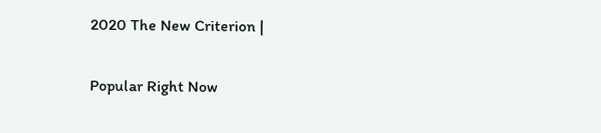2020 The New Criterion |

Popular Right Now